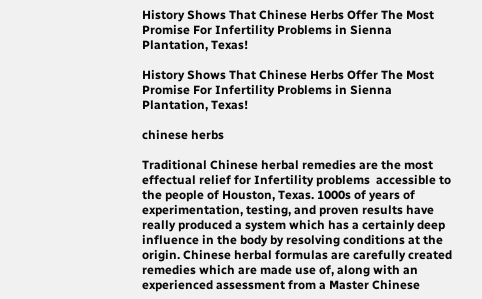History Shows That Chinese Herbs Offer The Most Promise For Infertility Problems in Sienna Plantation, Texas!

History Shows That Chinese Herbs Offer The Most Promise For Infertility Problems in Sienna Plantation, Texas!

chinese herbs

Traditional Chinese herbal remedies are the most effectual relief for Infertility problems  accessible to the people of Houston, Texas. 1000s of years of experimentation, testing, and proven results have really produced a system which has a certainly deep influence in the body by resolving conditions at the origin. Chinese herbal formulas are carefully created remedies which are made use of, along with an experienced assessment from a Master Chinese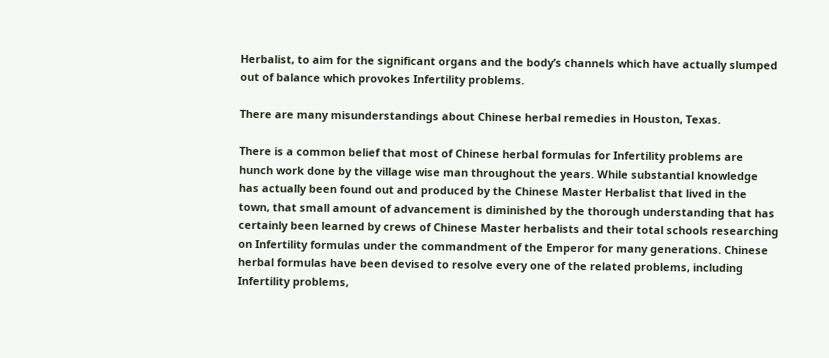Herbalist, to aim for the significant organs and the body’s channels which have actually slumped out of balance which provokes Infertility problems.

There are many misunderstandings about Chinese herbal remedies in Houston, Texas.

There is a common belief that most of Chinese herbal formulas for Infertility problems are hunch work done by the village wise man throughout the years. While substantial knowledge has actually been found out and produced by the Chinese Master Herbalist that lived in the town, that small amount of advancement is diminished by the thorough understanding that has certainly been learned by crews of Chinese Master herbalists and their total schools researching on Infertility formulas under the commandment of the Emperor for many generations. Chinese herbal formulas have been devised to resolve every one of the related problems, including Infertility problems,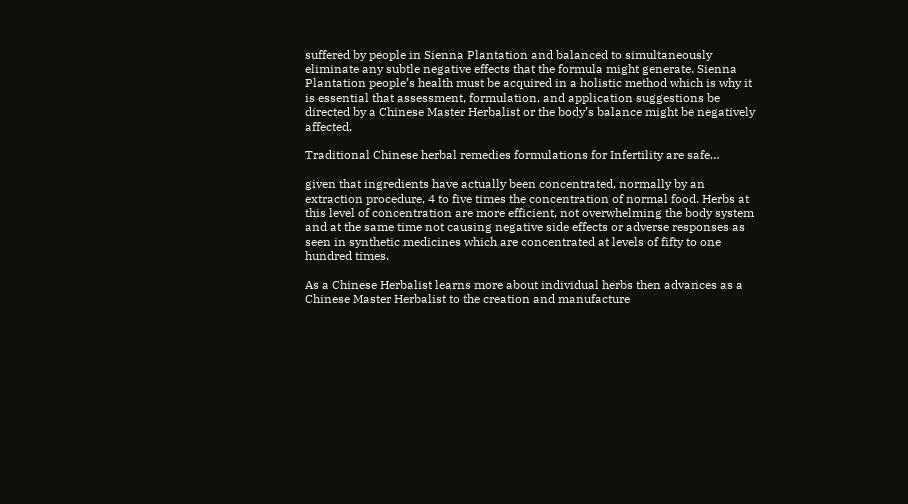suffered by people in Sienna Plantation and balanced to simultaneously eliminate any subtle negative effects that the formula might generate. Sienna Plantation people’s health must be acquired in a holistic method which is why it is essential that assessment, formulation, and application suggestions be directed by a Chinese Master Herbalist or the body’s balance might be negatively affected.

Traditional Chinese herbal remedies formulations for Infertility are safe…

given that ingredients have actually been concentrated, normally by an extraction procedure, 4 to five times the concentration of normal food. Herbs at this level of concentration are more efficient, not overwhelming the body system and at the same time not causing negative side effects or adverse responses as seen in synthetic medicines which are concentrated at levels of fifty to one hundred times.

As a Chinese Herbalist learns more about individual herbs then advances as a Chinese Master Herbalist to the creation and manufacture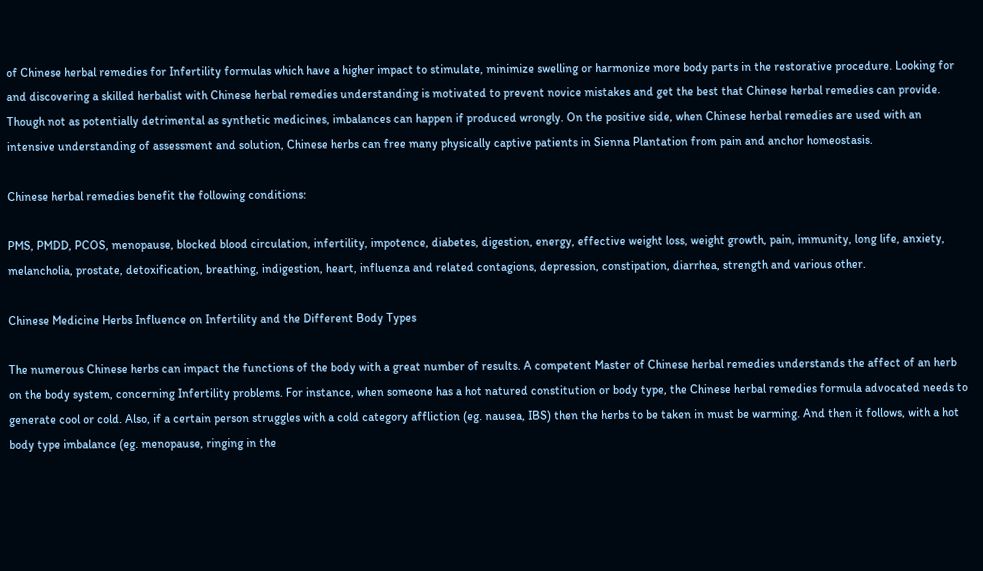of Chinese herbal remedies for Infertility formulas which have a higher impact to stimulate, minimize swelling or harmonize more body parts in the restorative procedure. Looking for and discovering a skilled herbalist with Chinese herbal remedies understanding is motivated to prevent novice mistakes and get the best that Chinese herbal remedies can provide. Though not as potentially detrimental as synthetic medicines, imbalances can happen if produced wrongly. On the positive side, when Chinese herbal remedies are used with an intensive understanding of assessment and solution, Chinese herbs can free many physically captive patients in Sienna Plantation from pain and anchor homeostasis.

Chinese herbal remedies benefit the following conditions:

PMS, PMDD, PCOS, menopause, blocked blood circulation, infertility, impotence, diabetes, digestion, energy, effective weight loss, weight growth, pain, immunity, long life, anxiety, melancholia, prostate, detoxification, breathing, indigestion, heart, influenza and related contagions, depression, constipation, diarrhea, strength and various other.

Chinese Medicine Herbs Influence on Infertility and the Different Body Types

The numerous Chinese herbs can impact the functions of the body with a great number of results. A competent Master of Chinese herbal remedies understands the affect of an herb on the body system, concerning Infertility problems. For instance, when someone has a hot natured constitution or body type, the Chinese herbal remedies formula advocated needs to generate cool or cold. Also, if a certain person struggles with a cold category affliction (eg. nausea, IBS) then the herbs to be taken in must be warming. And then it follows, with a hot body type imbalance (eg. menopause, ringing in the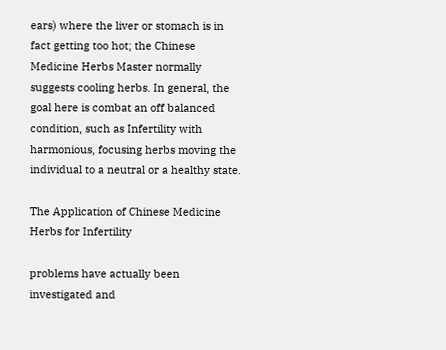ears) where the liver or stomach is in fact getting too hot; the Chinese Medicine Herbs Master normally suggests cooling herbs. In general, the goal here is combat an off balanced condition, such as Infertility with harmonious, focusing herbs moving the individual to a neutral or a healthy state.

The Application of Chinese Medicine Herbs for Infertility

problems have actually been investigated and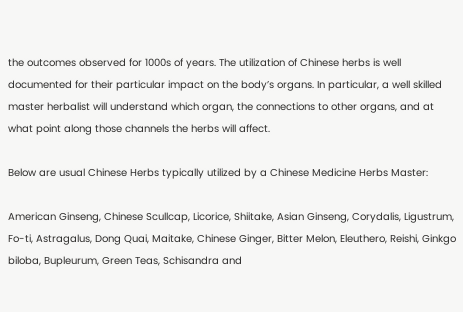the outcomes observed for 1000s of years. The utilization of Chinese herbs is well documented for their particular impact on the body’s organs. In particular, a well skilled master herbalist will understand which organ, the connections to other organs, and at what point along those channels the herbs will affect.

Below are usual Chinese Herbs typically utilized by a Chinese Medicine Herbs Master:

American Ginseng, Chinese Scullcap, Licorice, Shiitake, Asian Ginseng, Corydalis, Ligustrum, Fo-ti, Astragalus, Dong Quai, Maitake, Chinese Ginger, Bitter Melon, Eleuthero, Reishi, Ginkgo biloba, Bupleurum, Green Teas, Schisandra and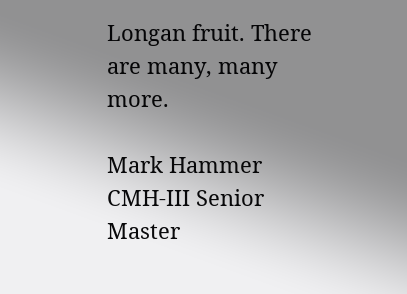Longan fruit. There are many, many more.

Mark Hammer CMH-III Senior Master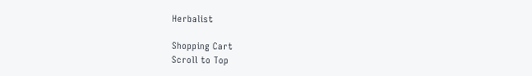Herbalist

Shopping Cart
Scroll to Top